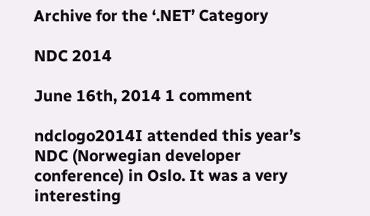Archive for the ‘.NET’ Category

NDC 2014

June 16th, 2014 1 comment

ndclogo2014I attended this year’s NDC (Norwegian developer conference) in Oslo. It was a very interesting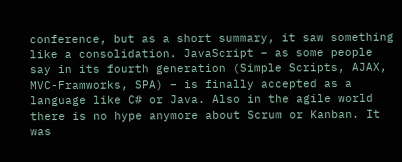conference, but as a short summary, it saw something like a consolidation. JavaScript – as some people say in its fourth generation (Simple Scripts, AJAX, MVC-Framworks, SPA) – is finally accepted as a language like C# or Java. Also in the agile world there is no hype anymore about Scrum or Kanban. It was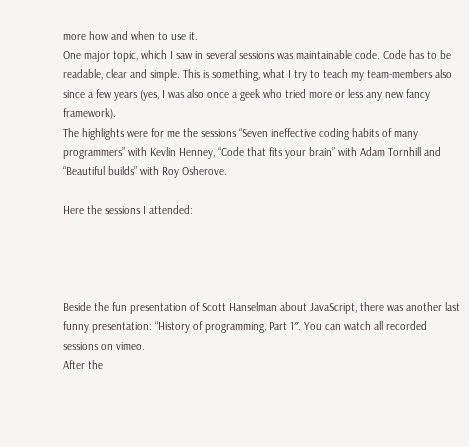more how and when to use it.
One major topic, which I saw in several sessions was maintainable code. Code has to be readable, clear and simple. This is something, what I try to teach my team-members also since a few years (yes, I was also once a geek who tried more or less any new fancy framework).
The highlights were for me the sessions “Seven ineffective coding habits of many programmers” with Kevlin Henney, “Code that fits your brain” with Adam Tornhill and “Beautiful builds” with Roy Osherove.

Here the sessions I attended:




Beside the fun presentation of Scott Hanselman about JavaScript, there was another last funny presentation: “History of programming, Part 1″. You can watch all recorded sessions on vimeo.
After the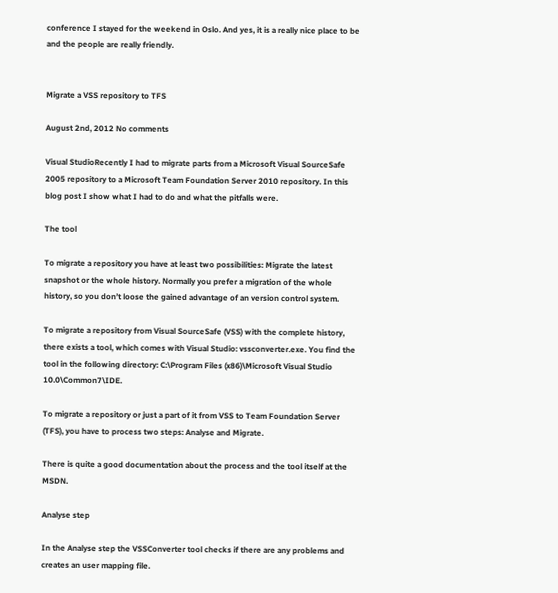conference I stayed for the weekend in Oslo. And yes, it is a really nice place to be and the people are really friendly.


Migrate a VSS repository to TFS

August 2nd, 2012 No comments

Visual StudioRecently I had to migrate parts from a Microsoft Visual SourceSafe 2005 repository to a Microsoft Team Foundation Server 2010 repository. In this blog post I show what I had to do and what the pitfalls were.

The tool

To migrate a repository you have at least two possibilities: Migrate the latest snapshot or the whole history. Normally you prefer a migration of the whole history, so you don’t loose the gained advantage of an version control system.

To migrate a repository from Visual SourceSafe (VSS) with the complete history, there exists a tool, which comes with Visual Studio: vssconverter.exe. You find the tool in the following directory: C:\Program Files (x86)\Microsoft Visual Studio 10.0\Common7\IDE.

To migrate a repository or just a part of it from VSS to Team Foundation Server (TFS), you have to process two steps: Analyse and Migrate.

There is quite a good documentation about the process and the tool itself at the MSDN.

Analyse step

In the Analyse step the VSSConverter tool checks if there are any problems and creates an user mapping file.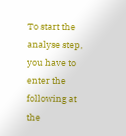To start the analyse step, you have to enter the following at the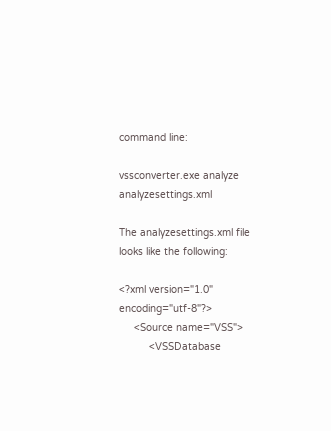command line:

vssconverter.exe analyze analyzesettings.xml

The analyzesettings.xml file looks like the following:

<?xml version="1.0" encoding="utf-8"?>
     <Source name="VSS">
          <VSSDatabase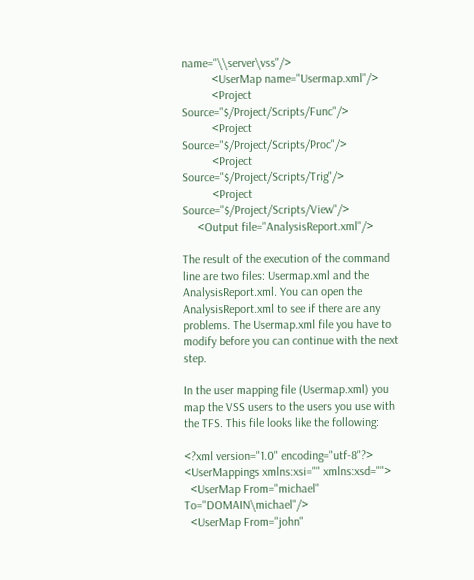name="\\server\vss"/>
          <UserMap name="Usermap.xml"/>
          <Project Source="$/Project/Scripts/Func"/>
          <Project Source="$/Project/Scripts/Proc"/>
          <Project Source="$/Project/Scripts/Trig"/>
          <Project Source="$/Project/Scripts/View"/>
     <Output file="AnalysisReport.xml"/>

The result of the execution of the command line are two files: Usermap.xml and the AnalysisReport.xml. You can open the AnalysisReport.xml to see if there are any problems. The Usermap.xml file you have to modify before you can continue with the next step.

In the user mapping file (Usermap.xml) you map the VSS users to the users you use with the TFS. This file looks like the following:

<?xml version="1.0" encoding="utf-8"?>
<UserMappings xmlns:xsi="" xmlns:xsd="">
  <UserMap From="michael" To="DOMAIN\michael"/>
  <UserMap From="john"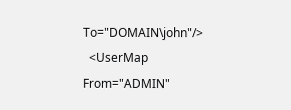To="DOMAIN\john"/>
  <UserMap From="ADMIN"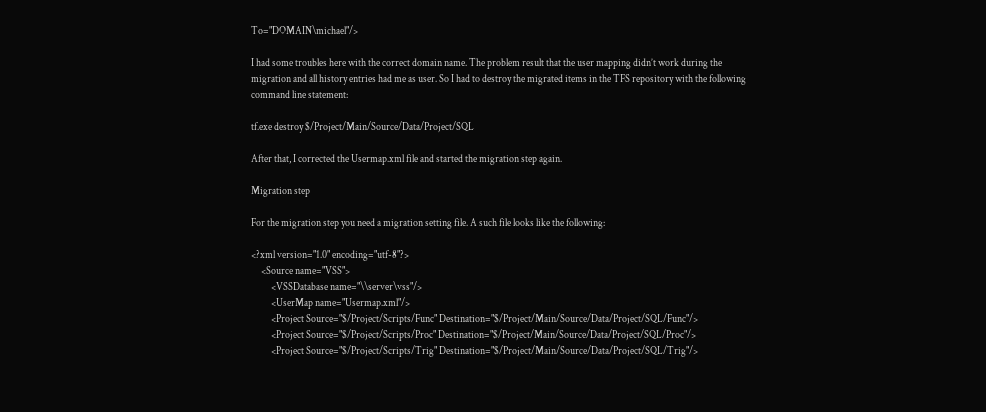To="DOMAIN\michael"/>

I had some troubles here with the correct domain name. The problem result that the user mapping didn’t work during the migration and all history entries had me as user. So I had to destroy the migrated items in the TFS repository with the following command line statement:

tf.exe destroy $/Project/Main/Source/Data/Project/SQL

After that, I corrected the Usermap.xml file and started the migration step again.

Migration step

For the migration step you need a migration setting file. A such file looks like the following:

<?xml version="1.0" encoding="utf-8"?>
     <Source name="VSS">
          <VSSDatabase name="\\server\vss"/>
          <UserMap name="Usermap.xml"/>
          <Project Source="$/Project/Scripts/Func" Destination="$/Project/Main/Source/Data/Project/SQL/Func"/>
          <Project Source="$/Project/Scripts/Proc" Destination="$/Project/Main/Source/Data/Project/SQL/Proc"/>
          <Project Source="$/Project/Scripts/Trig" Destination="$/Project/Main/Source/Data/Project/SQL/Trig"/>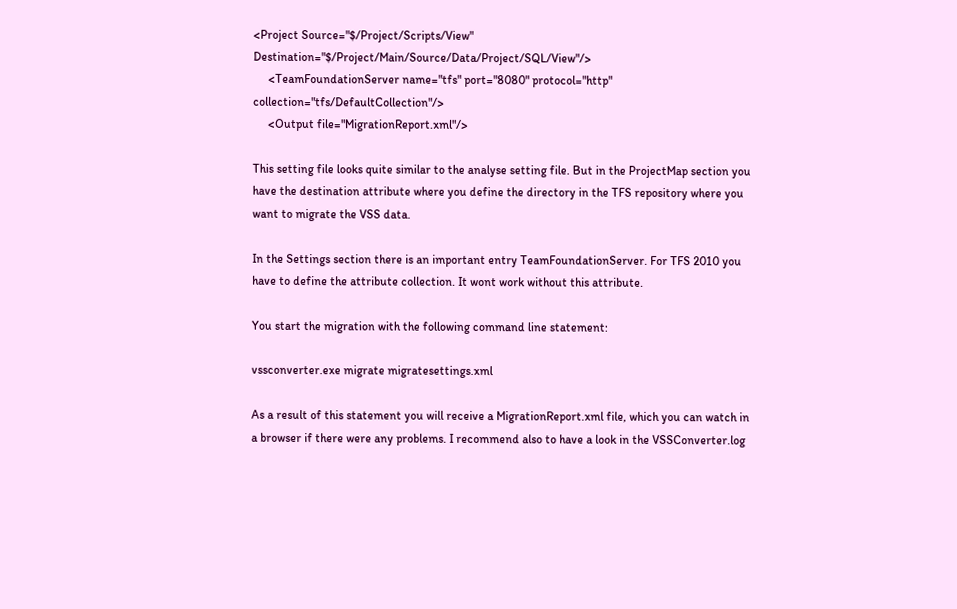<Project Source="$/Project/Scripts/View" Destination="$/Project/Main/Source/Data/Project/SQL/View"/>
     <TeamFoundationServer name="tfs" port="8080" protocol="http" collection="tfs/DefaultCollection"/>
     <Output file="MigrationReport.xml"/>

This setting file looks quite similar to the analyse setting file. But in the ProjectMap section you have the destination attribute where you define the directory in the TFS repository where you want to migrate the VSS data.

In the Settings section there is an important entry TeamFoundationServer. For TFS 2010 you have to define the attribute collection. It wont work without this attribute.

You start the migration with the following command line statement:

vssconverter.exe migrate migratesettings.xml

As a result of this statement you will receive a MigrationReport.xml file, which you can watch in a browser if there were any problems. I recommend also to have a look in the VSSConverter.log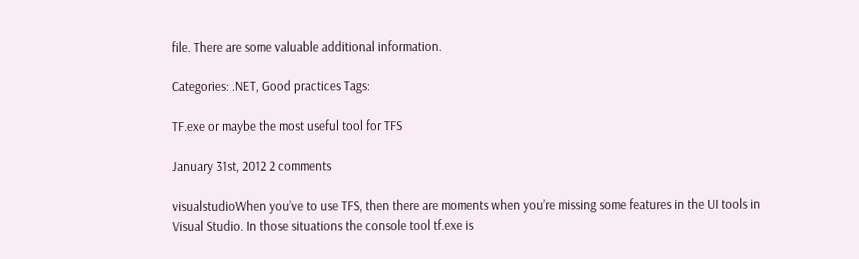file. There are some valuable additional information.

Categories: .NET, Good practices Tags:

TF.exe or maybe the most useful tool for TFS

January 31st, 2012 2 comments

visualstudioWhen you’ve to use TFS, then there are moments when you’re missing some features in the UI tools in Visual Studio. In those situations the console tool tf.exe is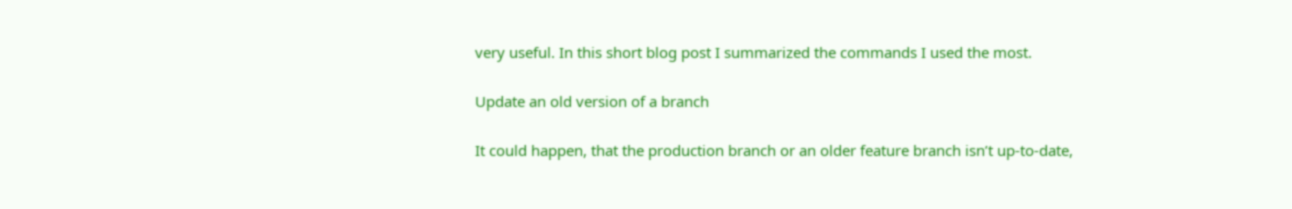very useful. In this short blog post I summarized the commands I used the most.

Update an old version of a branch

It could happen, that the production branch or an older feature branch isn’t up-to-date,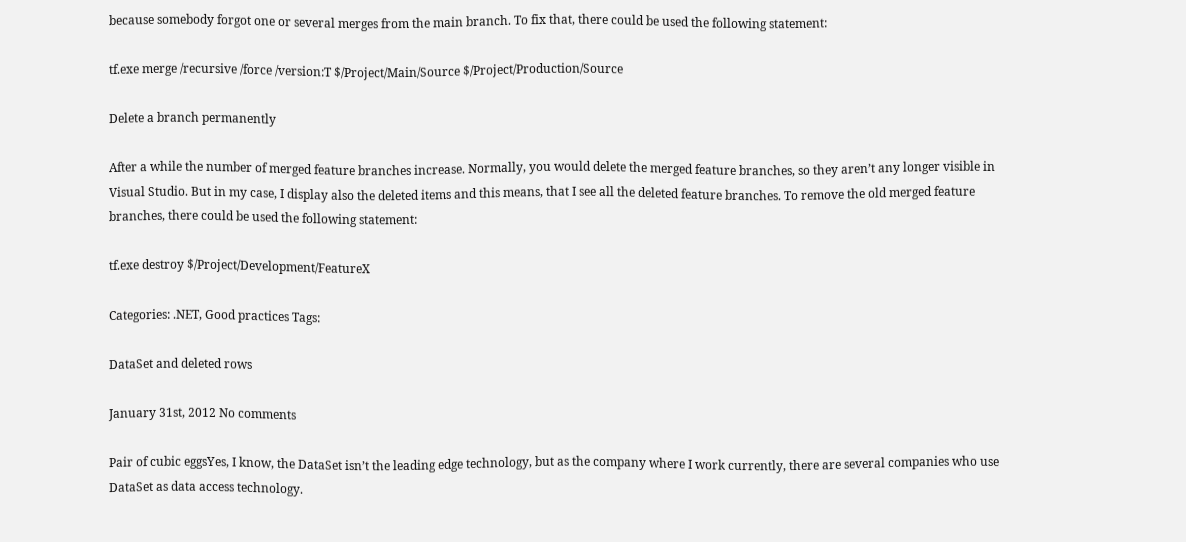because somebody forgot one or several merges from the main branch. To fix that, there could be used the following statement:

tf.exe merge /recursive /force /version:T $/Project/Main/Source $/Project/Production/Source

Delete a branch permanently

After a while the number of merged feature branches increase. Normally, you would delete the merged feature branches, so they aren’t any longer visible in Visual Studio. But in my case, I display also the deleted items and this means, that I see all the deleted feature branches. To remove the old merged feature branches, there could be used the following statement:

tf.exe destroy $/Project/Development/FeatureX

Categories: .NET, Good practices Tags:

DataSet and deleted rows

January 31st, 2012 No comments

Pair of cubic eggsYes, I know, the DataSet isn’t the leading edge technology, but as the company where I work currently, there are several companies who use DataSet as data access technology.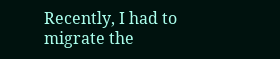Recently, I had to migrate the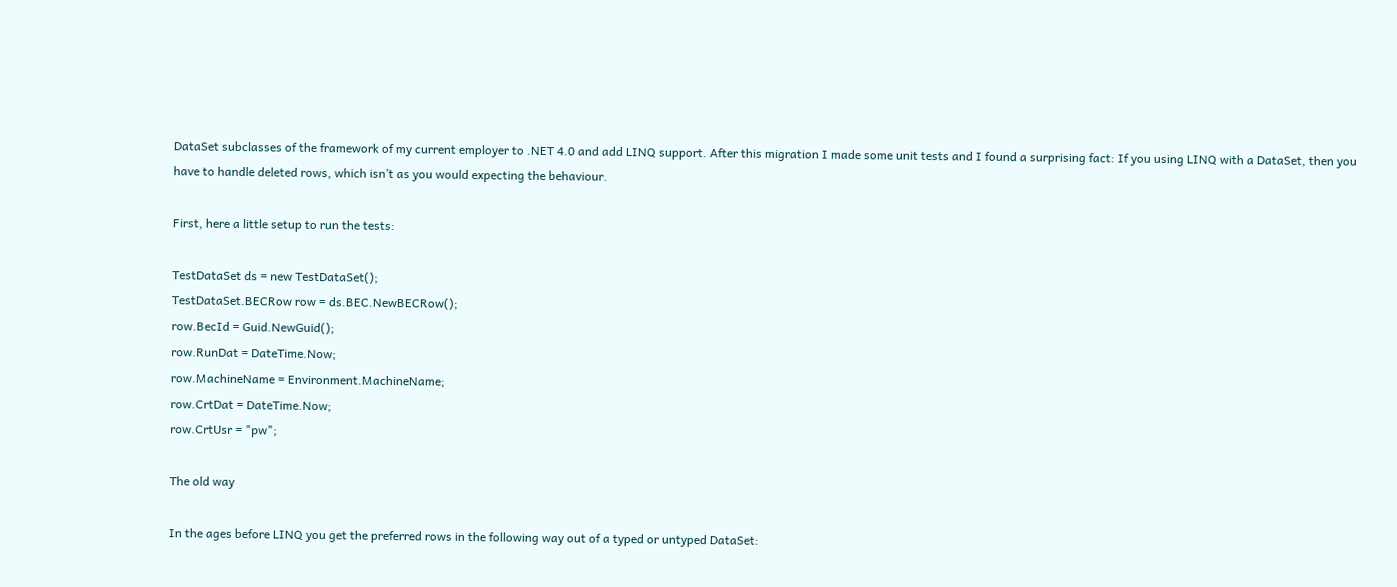DataSet subclasses of the framework of my current employer to .NET 4.0 and add LINQ support. After this migration I made some unit tests and I found a surprising fact: If you using LINQ with a DataSet, then you have to handle deleted rows, which isn’t as you would expecting the behaviour.

First, here a little setup to run the tests:

TestDataSet ds = new TestDataSet();
TestDataSet.BECRow row = ds.BEC.NewBECRow();
row.BecId = Guid.NewGuid();
row.RunDat = DateTime.Now;
row.MachineName = Environment.MachineName;
row.CrtDat = DateTime.Now;
row.CrtUsr = "pw";

The old way

In the ages before LINQ you get the preferred rows in the following way out of a typed or untyped DataSet: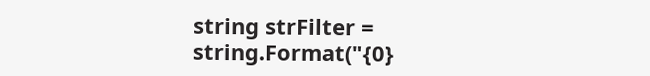string strFilter = string.Format("{0}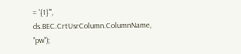= '{1}'", ds.BEC.CrtUsrColumn.ColumnName, "pw");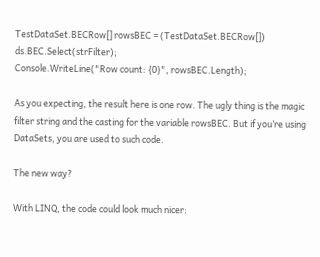TestDataSet.BECRow[] rowsBEC = (TestDataSet.BECRow[]) ds.BEC.Select(strFilter);
Console.WriteLine("Row count: {0}", rowsBEC.Length);

As you expecting, the result here is one row. The ugly thing is the magic filter string and the casting for the variable rowsBEC. But if you’re using DataSets, you are used to such code.

The new way?

With LINQ, the code could look much nicer: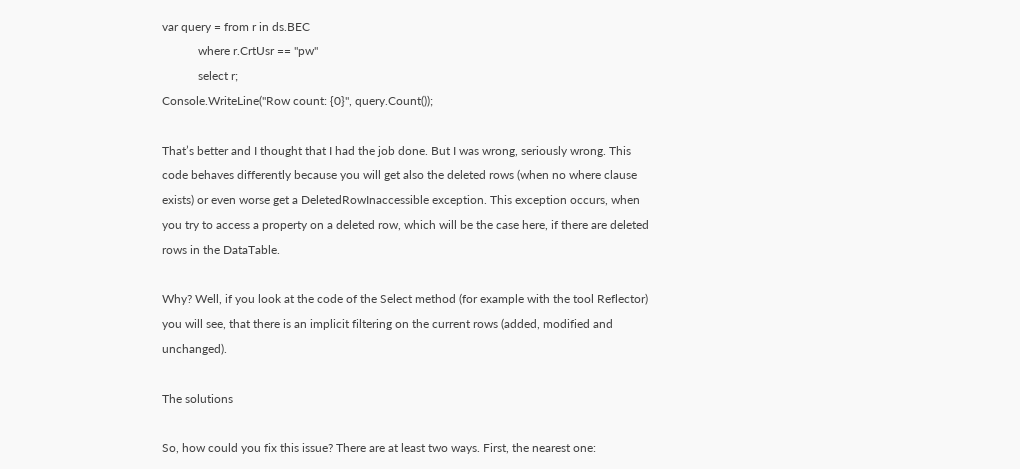var query = from r in ds.BEC
            where r.CrtUsr == "pw"
            select r;
Console.WriteLine("Row count: {0}", query.Count());

That’s better and I thought that I had the job done. But I was wrong, seriously wrong. This code behaves differently because you will get also the deleted rows (when no where clause exists) or even worse get a DeletedRowInaccessible exception. This exception occurs, when you try to access a property on a deleted row, which will be the case here, if there are deleted rows in the DataTable.

Why? Well, if you look at the code of the Select method (for example with the tool Reflector) you will see, that there is an implicit filtering on the current rows (added, modified and unchanged).

The solutions

So, how could you fix this issue? There are at least two ways. First, the nearest one: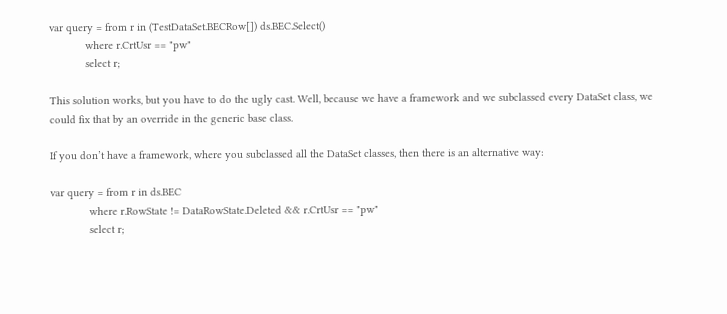var query = from r in (TestDataSet.BECRow[]) ds.BEC.Select()
            where r.CrtUsr == "pw"
            select r;

This solution works, but you have to do the ugly cast. Well, because we have a framework and we subclassed every DataSet class, we could fix that by an override in the generic base class.

If you don’t have a framework, where you subclassed all the DataSet classes, then there is an alternative way:

var query = from r in ds.BEC
             where r.RowState != DataRowState.Deleted && r.CrtUsr == "pw"
             select r;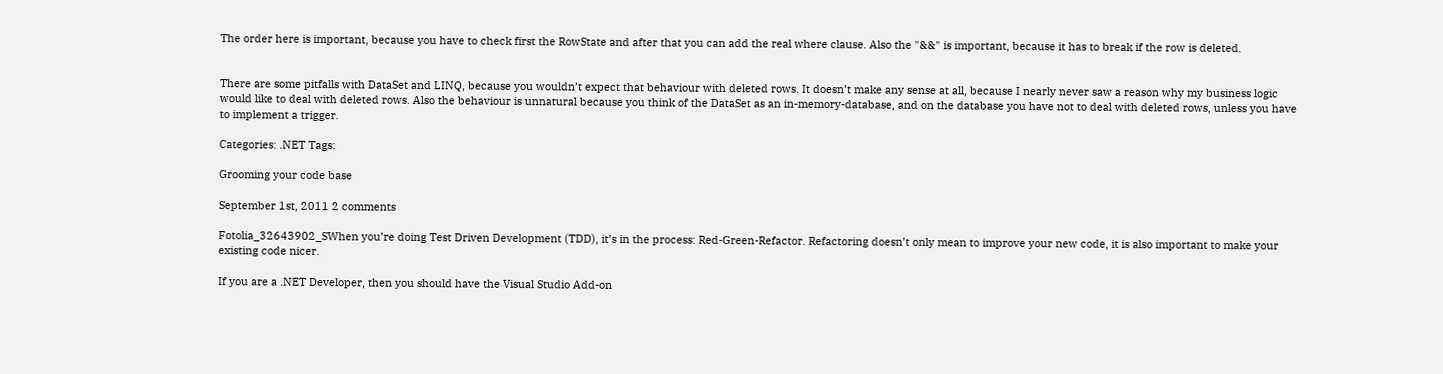The order here is important, because you have to check first the RowState and after that you can add the real where clause. Also the "&&" is important, because it has to break if the row is deleted.


There are some pitfalls with DataSet and LINQ, because you wouldn’t expect that behaviour with deleted rows. It doesn’t make any sense at all, because I nearly never saw a reason why my business logic would like to deal with deleted rows. Also the behaviour is unnatural because you think of the DataSet as an in-memory-database, and on the database you have not to deal with deleted rows, unless you have to implement a trigger.

Categories: .NET Tags:

Grooming your code base

September 1st, 2011 2 comments

Fotolia_32643902_SWhen you’re doing Test Driven Development (TDD), it’s in the process: Red-Green-Refactor. Refactoring doesn’t only mean to improve your new code, it is also important to make your existing code nicer.

If you are a .NET Developer, then you should have the Visual Studio Add-on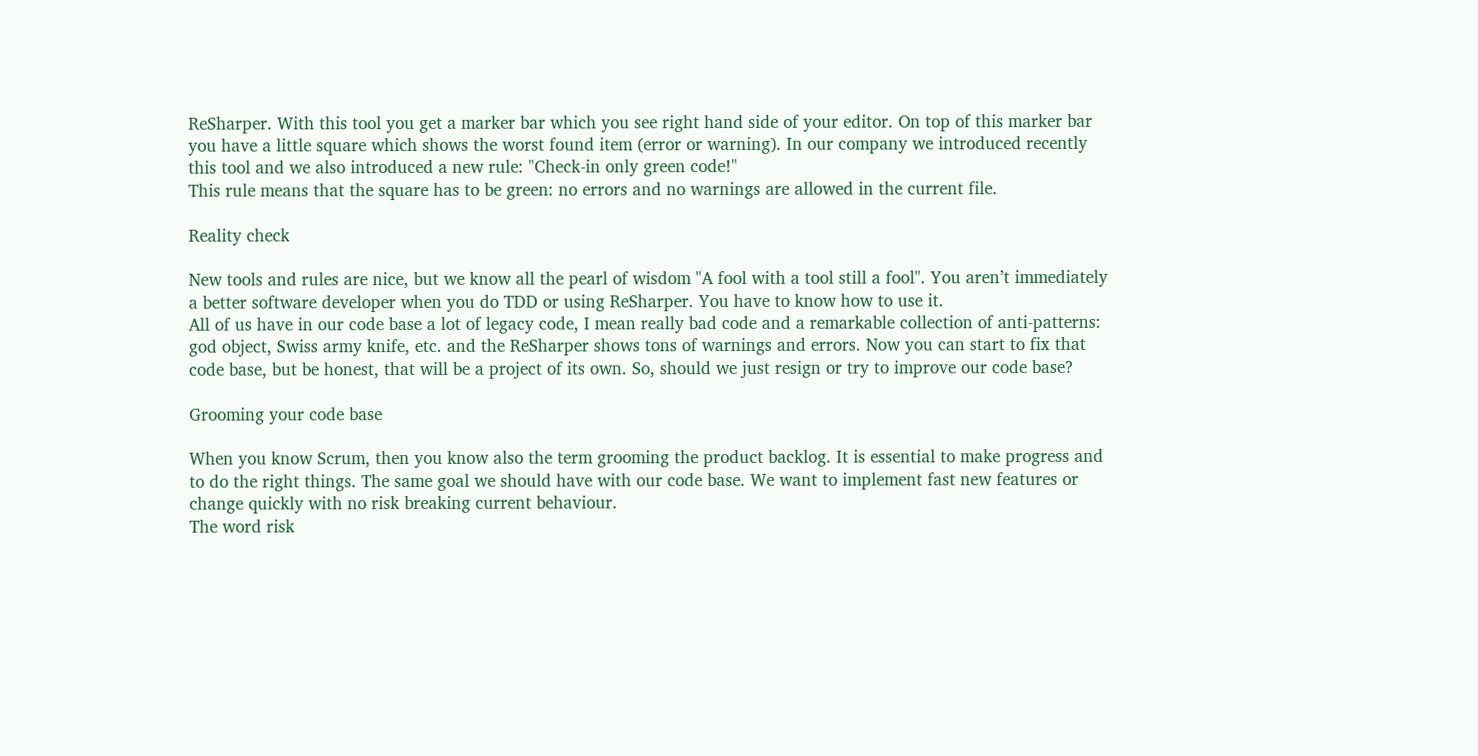ReSharper. With this tool you get a marker bar which you see right hand side of your editor. On top of this marker bar you have a little square which shows the worst found item (error or warning). In our company we introduced recently this tool and we also introduced a new rule: "Check-in only green code!"
This rule means that the square has to be green: no errors and no warnings are allowed in the current file.

Reality check

New tools and rules are nice, but we know all the pearl of wisdom "A fool with a tool still a fool". You aren’t immediately a better software developer when you do TDD or using ReSharper. You have to know how to use it.
All of us have in our code base a lot of legacy code, I mean really bad code and a remarkable collection of anti-patterns: god object, Swiss army knife, etc. and the ReSharper shows tons of warnings and errors. Now you can start to fix that code base, but be honest, that will be a project of its own. So, should we just resign or try to improve our code base?

Grooming your code base

When you know Scrum, then you know also the term grooming the product backlog. It is essential to make progress and to do the right things. The same goal we should have with our code base. We want to implement fast new features or change quickly with no risk breaking current behaviour.
The word risk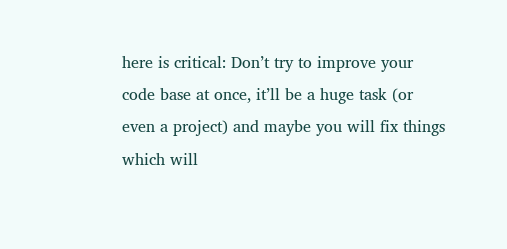here is critical: Don’t try to improve your code base at once, it’ll be a huge task (or even a project) and maybe you will fix things which will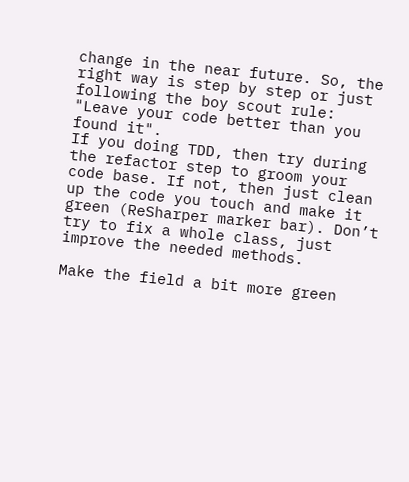change in the near future. So, the right way is step by step or just following the boy scout rule: "Leave your code better than you found it".
If you doing TDD, then try during the refactor step to groom your code base. If not, then just clean up the code you touch and make it green (ReSharper marker bar). Don’t try to fix a whole class, just improve the needed methods.

Make the field a bit more green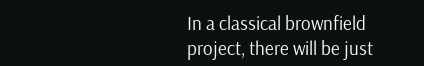In a classical brownfield project, there will be just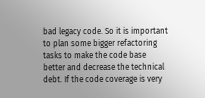bad legacy code. So it is important to plan some bigger refactoring tasks to make the code base better and decrease the technical debt. If the code coverage is very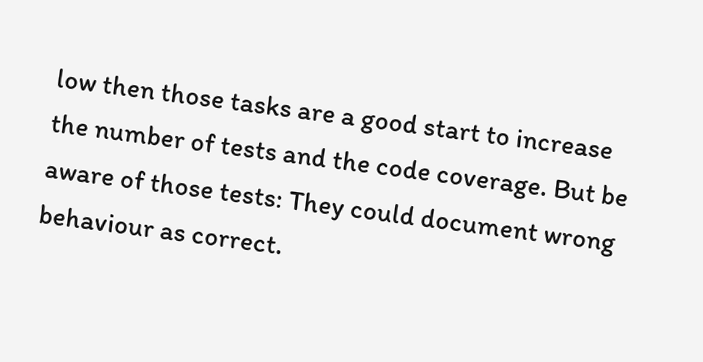low then those tasks are a good start to increase the number of tests and the code coverage. But be aware of those tests: They could document wrong behaviour as correct.